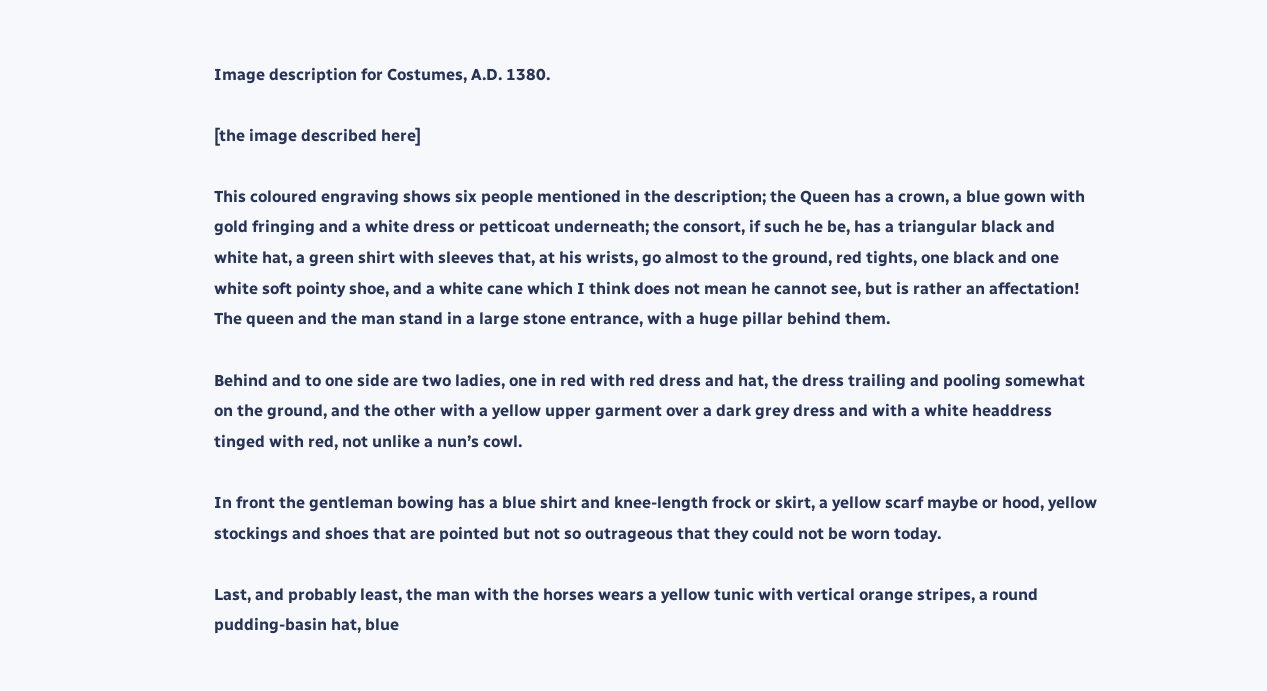Image description for Costumes, A.D. 1380.

[the image described here]

This coloured engraving shows six people mentioned in the description; the Queen has a crown, a blue gown with gold fringing and a white dress or petticoat underneath; the consort, if such he be, has a triangular black and white hat, a green shirt with sleeves that, at his wrists, go almost to the ground, red tights, one black and one white soft pointy shoe, and a white cane which I think does not mean he cannot see, but is rather an affectation! The queen and the man stand in a large stone entrance, with a huge pillar behind them.

Behind and to one side are two ladies, one in red with red dress and hat, the dress trailing and pooling somewhat on the ground, and the other with a yellow upper garment over a dark grey dress and with a white headdress tinged with red, not unlike a nun’s cowl.

In front the gentleman bowing has a blue shirt and knee-length frock or skirt, a yellow scarf maybe or hood, yellow stockings and shoes that are pointed but not so outrageous that they could not be worn today.

Last, and probably least, the man with the horses wears a yellow tunic with vertical orange stripes, a round pudding-basin hat, blue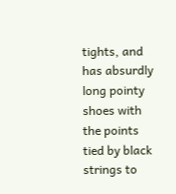tights, and has absurdly long pointy shoes with the points tied by black strings to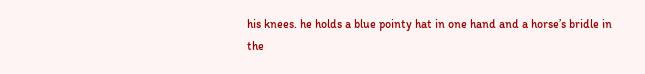his knees. he holds a blue pointy hat in one hand and a horse’s bridle in the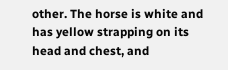other. The horse is white and has yellow strapping on its head and chest, and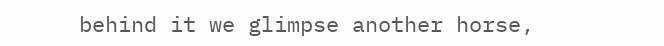behind it we glimpse another horse,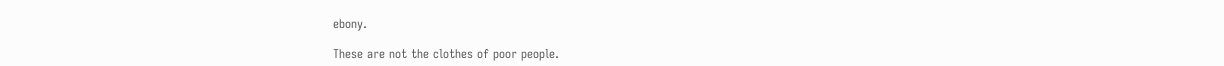ebony.

These are not the clothes of poor people.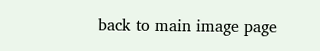back to main image page